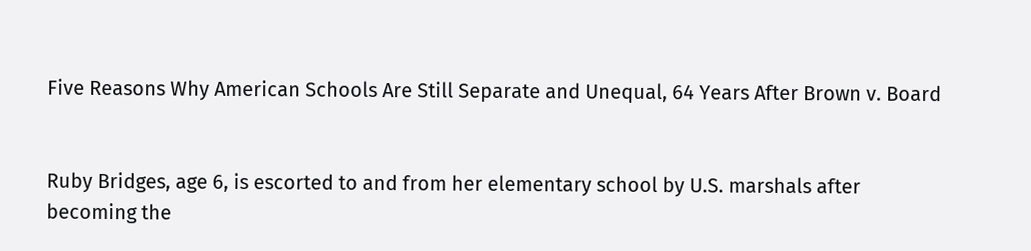Five Reasons Why American Schools Are Still Separate and Unequal, 64 Years After Brown v. Board


Ruby Bridges, age 6, is escorted to and from her elementary school by U.S. marshals after becoming the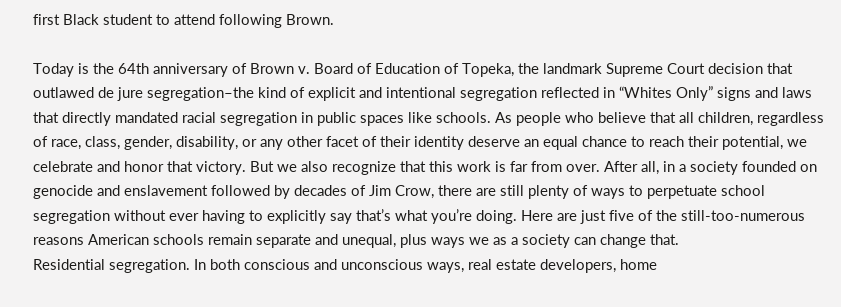first Black student to attend following Brown.

Today is the 64th anniversary of Brown v. Board of Education of Topeka, the landmark Supreme Court decision that outlawed de jure segregation–the kind of explicit and intentional segregation reflected in “Whites Only” signs and laws that directly mandated racial segregation in public spaces like schools. As people who believe that all children, regardless of race, class, gender, disability, or any other facet of their identity deserve an equal chance to reach their potential, we celebrate and honor that victory. But we also recognize that this work is far from over. After all, in a society founded on genocide and enslavement followed by decades of Jim Crow, there are still plenty of ways to perpetuate school segregation without ever having to explicitly say that’s what you’re doing. Here are just five of the still-too-numerous reasons American schools remain separate and unequal, plus ways we as a society can change that.
Residential segregation. In both conscious and unconscious ways, real estate developers, home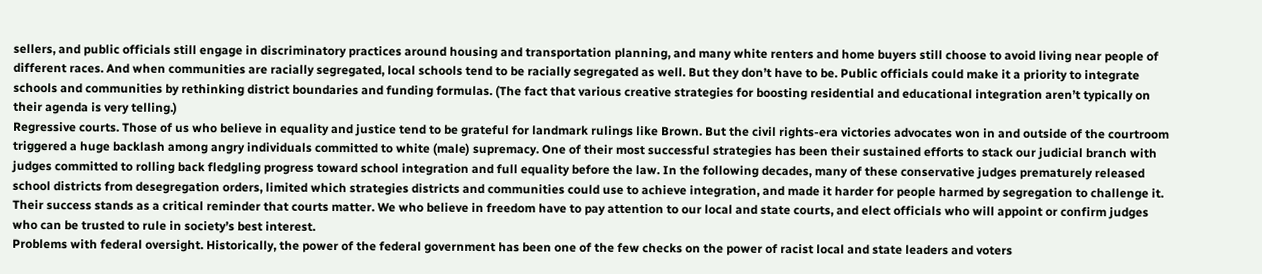sellers, and public officials still engage in discriminatory practices around housing and transportation planning, and many white renters and home buyers still choose to avoid living near people of different races. And when communities are racially segregated, local schools tend to be racially segregated as well. But they don’t have to be. Public officials could make it a priority to integrate schools and communities by rethinking district boundaries and funding formulas. (The fact that various creative strategies for boosting residential and educational integration aren’t typically on their agenda is very telling.)
Regressive courts. Those of us who believe in equality and justice tend to be grateful for landmark rulings like Brown. But the civil rights-era victories advocates won in and outside of the courtroom triggered a huge backlash among angry individuals committed to white (male) supremacy. One of their most successful strategies has been their sustained efforts to stack our judicial branch with judges committed to rolling back fledgling progress toward school integration and full equality before the law. In the following decades, many of these conservative judges prematurely released school districts from desegregation orders, limited which strategies districts and communities could use to achieve integration, and made it harder for people harmed by segregation to challenge it. Their success stands as a critical reminder that courts matter. We who believe in freedom have to pay attention to our local and state courts, and elect officials who will appoint or confirm judges who can be trusted to rule in society’s best interest.
Problems with federal oversight. Historically, the power of the federal government has been one of the few checks on the power of racist local and state leaders and voters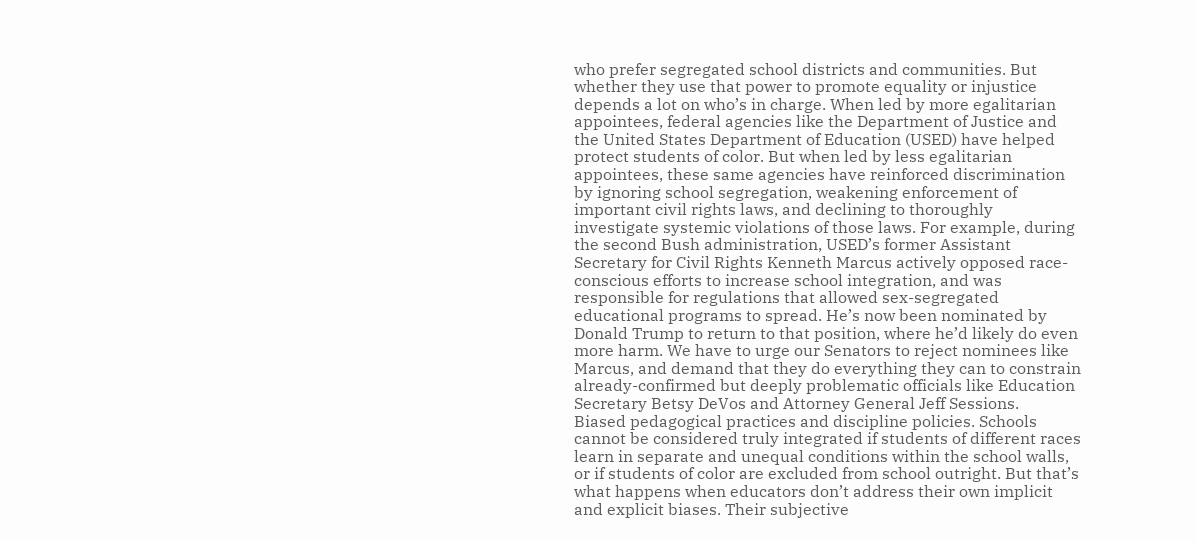who prefer segregated school districts and communities. But whether they use that power to promote equality or injustice depends a lot on who’s in charge. When led by more egalitarian appointees, federal agencies like the Department of Justice and the United States Department of Education (USED) have helped protect students of color. But when led by less egalitarian appointees, these same agencies have reinforced discrimination by ignoring school segregation, weakening enforcement of important civil rights laws, and declining to thoroughly investigate systemic violations of those laws. For example, during the second Bush administration, USED’s former Assistant Secretary for Civil Rights Kenneth Marcus actively opposed race-conscious efforts to increase school integration, and was responsible for regulations that allowed sex-segregated educational programs to spread. He’s now been nominated by Donald Trump to return to that position, where he’d likely do even more harm. We have to urge our Senators to reject nominees like Marcus, and demand that they do everything they can to constrain already-confirmed but deeply problematic officials like Education Secretary Betsy DeVos and Attorney General Jeff Sessions.
Biased pedagogical practices and discipline policies. Schools cannot be considered truly integrated if students of different races learn in separate and unequal conditions within the school walls, or if students of color are excluded from school outright. But that’s what happens when educators don’t address their own implicit and explicit biases. Their subjective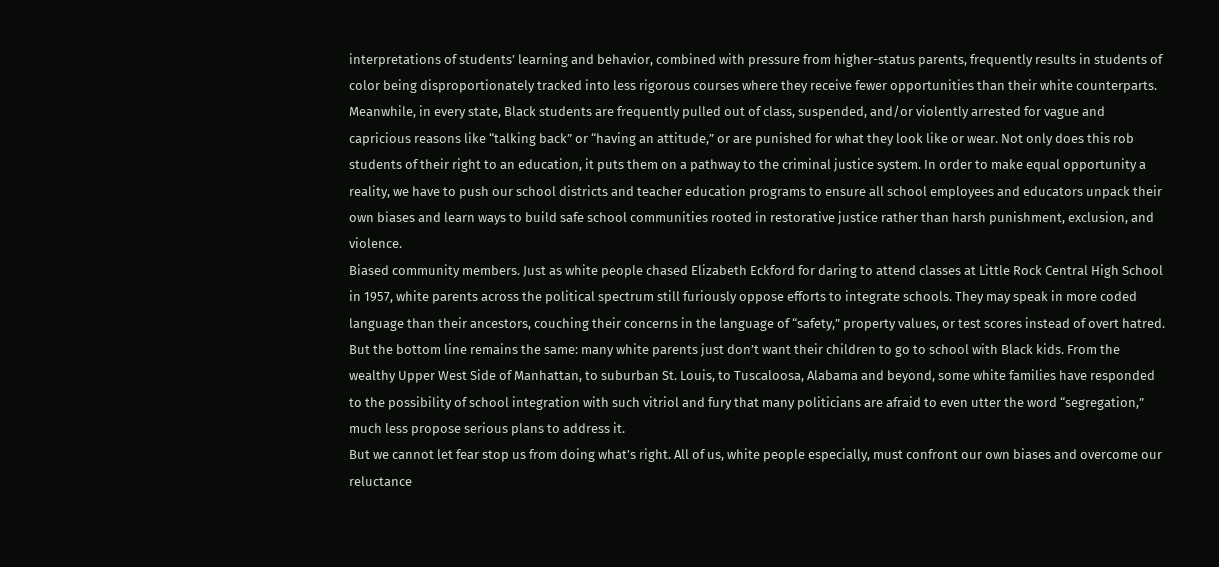interpretations of students’ learning and behavior, combined with pressure from higher-status parents, frequently results in students of color being disproportionately tracked into less rigorous courses where they receive fewer opportunities than their white counterparts. Meanwhile, in every state, Black students are frequently pulled out of class, suspended, and/or violently arrested for vague and capricious reasons like “talking back” or “having an attitude,” or are punished for what they look like or wear. Not only does this rob students of their right to an education, it puts them on a pathway to the criminal justice system. In order to make equal opportunity a reality, we have to push our school districts and teacher education programs to ensure all school employees and educators unpack their own biases and learn ways to build safe school communities rooted in restorative justice rather than harsh punishment, exclusion, and violence.
Biased community members. Just as white people chased Elizabeth Eckford for daring to attend classes at Little Rock Central High School in 1957, white parents across the political spectrum still furiously oppose efforts to integrate schools. They may speak in more coded language than their ancestors, couching their concerns in the language of “safety,” property values, or test scores instead of overt hatred. But the bottom line remains the same: many white parents just don’t want their children to go to school with Black kids. From the wealthy Upper West Side of Manhattan, to suburban St. Louis, to Tuscaloosa, Alabama and beyond, some white families have responded to the possibility of school integration with such vitriol and fury that many politicians are afraid to even utter the word “segregation,” much less propose serious plans to address it.
But we cannot let fear stop us from doing what’s right. All of us, white people especially, must confront our own biases and overcome our reluctance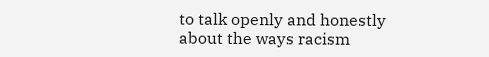to talk openly and honestly about the ways racism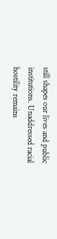still shapes our lives and public institutions. Unaddressed racial hostility remains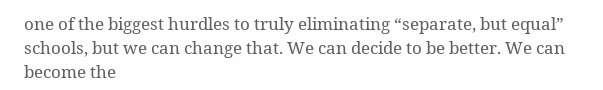one of the biggest hurdles to truly eliminating “separate, but equal” schools, but we can change that. We can decide to be better. We can become the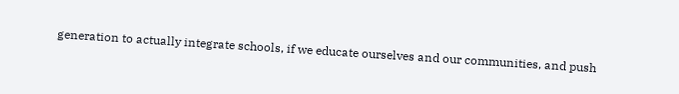generation to actually integrate schools, if we educate ourselves and our communities, and push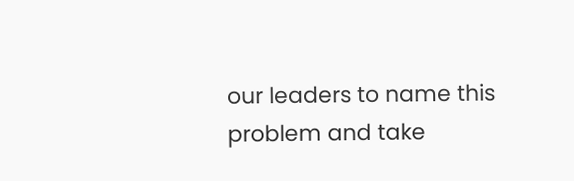our leaders to name this problem and take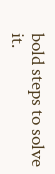bold steps to solve it.